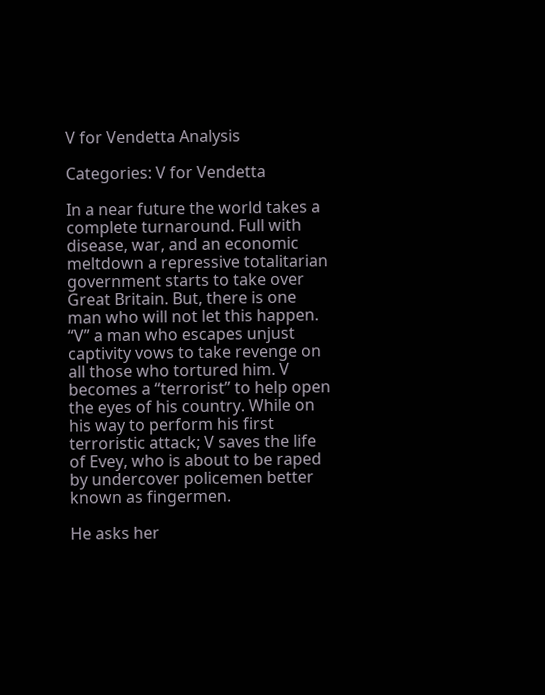V for Vendetta Analysis

Categories: V for Vendetta

In a near future the world takes a complete turnaround. Full with disease, war, and an economic meltdown a repressive totalitarian government starts to take over Great Britain. But, there is one man who will not let this happen. “V” a man who escapes unjust captivity vows to take revenge on all those who tortured him. V becomes a “terrorist” to help open the eyes of his country. While on his way to perform his first terroristic attack; V saves the life of Evey, who is about to be raped by undercover policemen better known as fingermen.

He asks her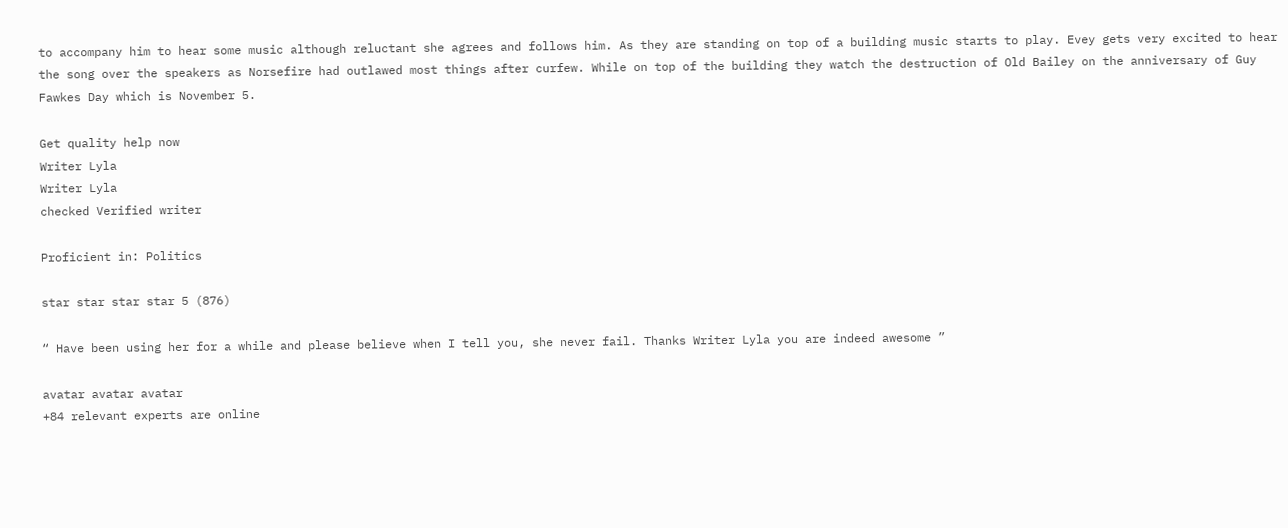to accompany him to hear some music although reluctant she agrees and follows him. As they are standing on top of a building music starts to play. Evey gets very excited to hear the song over the speakers as Norsefire had outlawed most things after curfew. While on top of the building they watch the destruction of Old Bailey on the anniversary of Guy Fawkes Day which is November 5.

Get quality help now
Writer Lyla
Writer Lyla
checked Verified writer

Proficient in: Politics

star star star star 5 (876)

“ Have been using her for a while and please believe when I tell you, she never fail. Thanks Writer Lyla you are indeed awesome ”

avatar avatar avatar
+84 relevant experts are online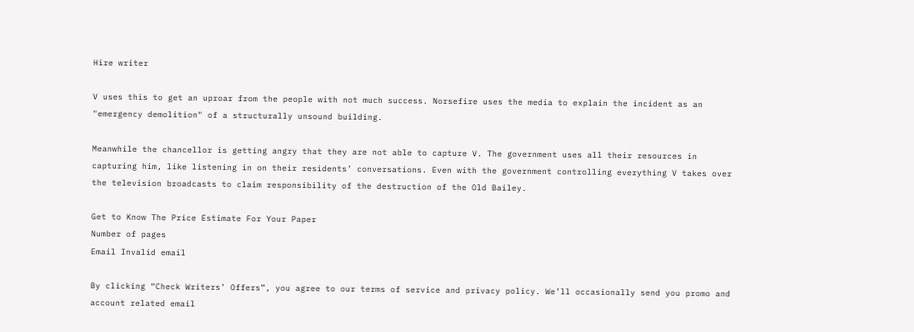Hire writer

V uses this to get an uproar from the people with not much success. Norsefire uses the media to explain the incident as an "emergency demolition" of a structurally unsound building.

Meanwhile the chancellor is getting angry that they are not able to capture V. The government uses all their resources in capturing him, like listening in on their residents’ conversations. Even with the government controlling everything V takes over the television broadcasts to claim responsibility of the destruction of the Old Bailey.

Get to Know The Price Estimate For Your Paper
Number of pages
Email Invalid email

By clicking “Check Writers’ Offers”, you agree to our terms of service and privacy policy. We’ll occasionally send you promo and account related email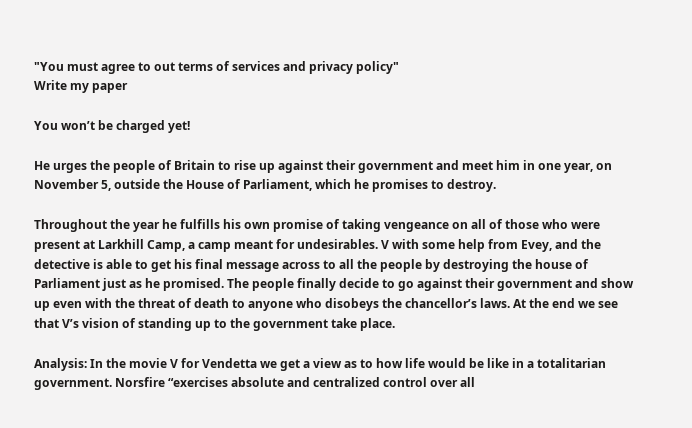"You must agree to out terms of services and privacy policy"
Write my paper

You won’t be charged yet!

He urges the people of Britain to rise up against their government and meet him in one year, on November 5, outside the House of Parliament, which he promises to destroy.

Throughout the year he fulfills his own promise of taking vengeance on all of those who were present at Larkhill Camp, a camp meant for undesirables. V with some help from Evey, and the detective is able to get his final message across to all the people by destroying the house of Parliament just as he promised. The people finally decide to go against their government and show up even with the threat of death to anyone who disobeys the chancellor’s laws. At the end we see that V’s vision of standing up to the government take place.

Analysis: In the movie V for Vendetta we get a view as to how life would be like in a totalitarian government. Norsfire “exercises absolute and centralized control over all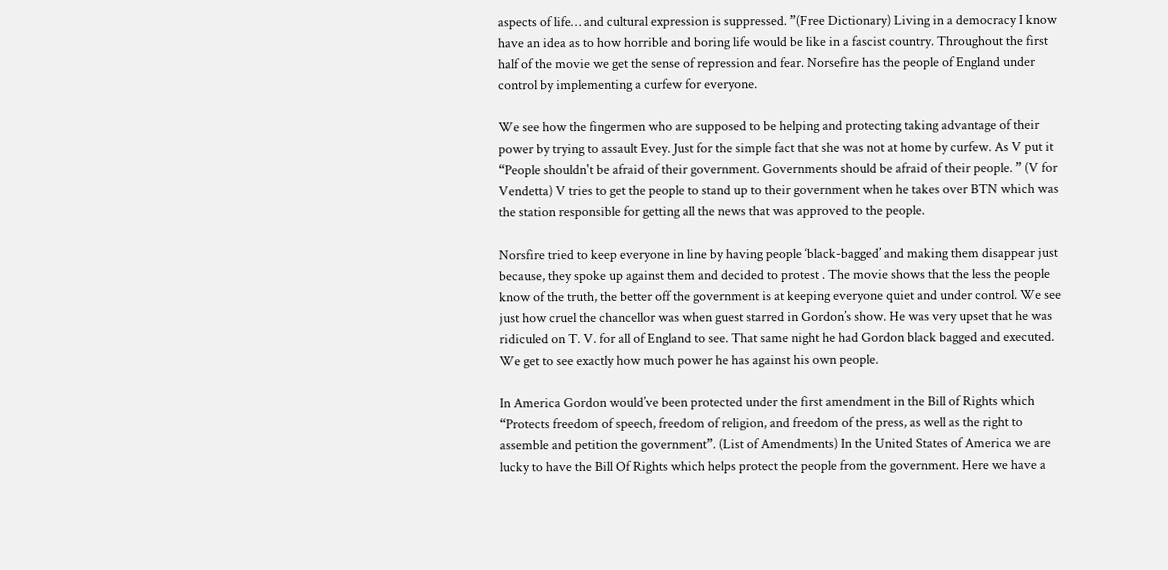aspects of life… and cultural expression is suppressed. ”(Free Dictionary) Living in a democracy I know have an idea as to how horrible and boring life would be like in a fascist country. Throughout the first half of the movie we get the sense of repression and fear. Norsefire has the people of England under control by implementing a curfew for everyone.

We see how the fingermen who are supposed to be helping and protecting taking advantage of their power by trying to assault Evey. Just for the simple fact that she was not at home by curfew. As V put it “People shouldn't be afraid of their government. Governments should be afraid of their people. ” (V for Vendetta) V tries to get the people to stand up to their government when he takes over BTN which was the station responsible for getting all the news that was approved to the people.

Norsfire tried to keep everyone in line by having people ‘black-bagged’ and making them disappear just because, they spoke up against them and decided to protest . The movie shows that the less the people know of the truth, the better off the government is at keeping everyone quiet and under control. We see just how cruel the chancellor was when guest starred in Gordon’s show. He was very upset that he was ridiculed on T. V. for all of England to see. That same night he had Gordon black bagged and executed. We get to see exactly how much power he has against his own people.

In America Gordon would’ve been protected under the first amendment in the Bill of Rights which “Protects freedom of speech, freedom of religion, and freedom of the press, as well as the right to assemble and petition the government”. (List of Amendments) In the United States of America we are lucky to have the Bill Of Rights which helps protect the people from the government. Here we have a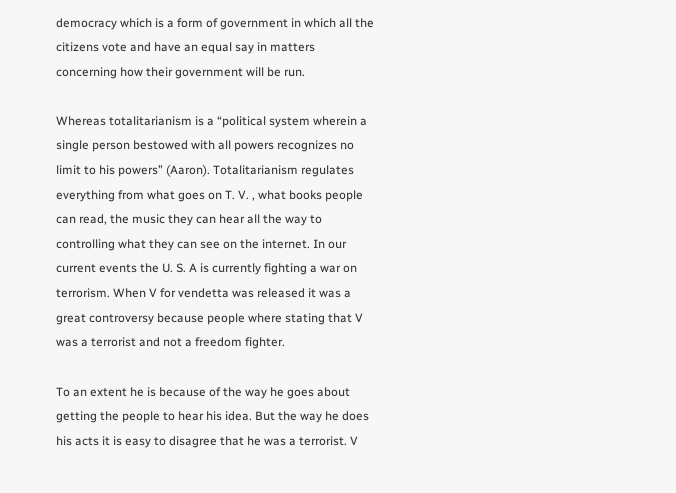democracy which is a form of government in which all the citizens vote and have an equal say in matters concerning how their government will be run.

Whereas totalitarianism is a “political system wherein a single person bestowed with all powers recognizes no limit to his powers” (Aaron). Totalitarianism regulates everything from what goes on T. V. , what books people can read, the music they can hear all the way to controlling what they can see on the internet. In our current events the U. S. A is currently fighting a war on terrorism. When V for vendetta was released it was a great controversy because people where stating that V was a terrorist and not a freedom fighter.

To an extent he is because of the way he goes about getting the people to hear his idea. But the way he does his acts it is easy to disagree that he was a terrorist. V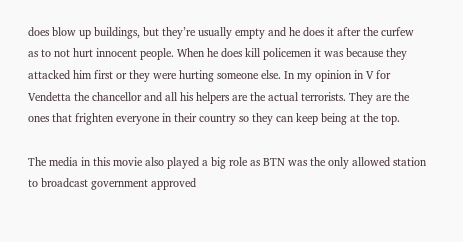does blow up buildings, but they’re usually empty and he does it after the curfew as to not hurt innocent people. When he does kill policemen it was because they attacked him first or they were hurting someone else. In my opinion in V for Vendetta the chancellor and all his helpers are the actual terrorists. They are the ones that frighten everyone in their country so they can keep being at the top.

The media in this movie also played a big role as BTN was the only allowed station to broadcast government approved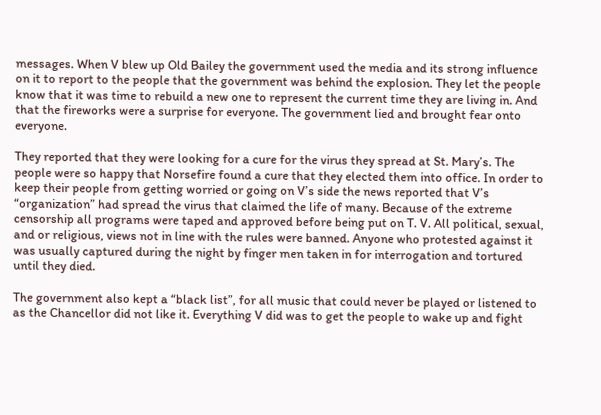messages. When V blew up Old Bailey the government used the media and its strong influence on it to report to the people that the government was behind the explosion. They let the people know that it was time to rebuild a new one to represent the current time they are living in. And that the fireworks were a surprise for everyone. The government lied and brought fear onto everyone.

They reported that they were looking for a cure for the virus they spread at St. Mary’s. The people were so happy that Norsefire found a cure that they elected them into office. In order to keep their people from getting worried or going on V’s side the news reported that V’s “organization” had spread the virus that claimed the life of many. Because of the extreme censorship all programs were taped and approved before being put on T. V. All political, sexual, and or religious, views not in line with the rules were banned. Anyone who protested against it was usually captured during the night by finger men taken in for interrogation and tortured until they died.

The government also kept a “black list”, for all music that could never be played or listened to as the Chancellor did not like it. Everything V did was to get the people to wake up and fight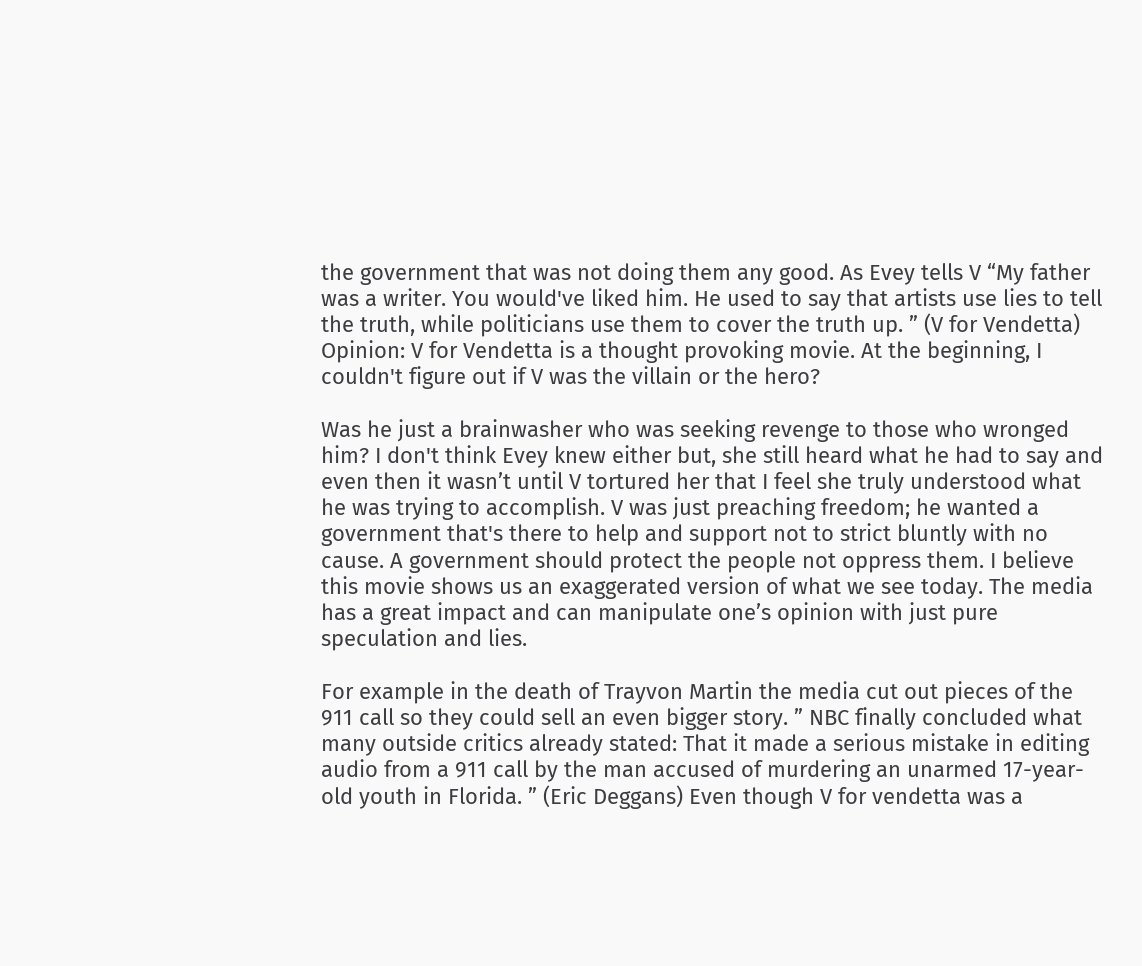the government that was not doing them any good. As Evey tells V “My father was a writer. You would've liked him. He used to say that artists use lies to tell the truth, while politicians use them to cover the truth up. ” (V for Vendetta) Opinion: V for Vendetta is a thought provoking movie. At the beginning, I couldn't figure out if V was the villain or the hero?

Was he just a brainwasher who was seeking revenge to those who wronged him? I don't think Evey knew either but, she still heard what he had to say and even then it wasn’t until V tortured her that I feel she truly understood what he was trying to accomplish. V was just preaching freedom; he wanted a government that's there to help and support not to strict bluntly with no cause. A government should protect the people not oppress them. I believe this movie shows us an exaggerated version of what we see today. The media has a great impact and can manipulate one’s opinion with just pure speculation and lies.

For example in the death of Trayvon Martin the media cut out pieces of the 911 call so they could sell an even bigger story. ” NBC finally concluded what many outside critics already stated: That it made a serious mistake in editing audio from a 911 call by the man accused of murdering an unarmed 17-year-old youth in Florida. ” (Eric Deggans) Even though V for vendetta was a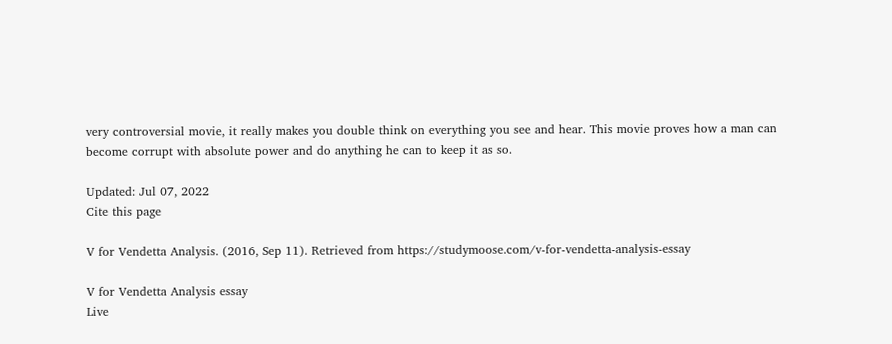very controversial movie, it really makes you double think on everything you see and hear. This movie proves how a man can become corrupt with absolute power and do anything he can to keep it as so.

Updated: Jul 07, 2022
Cite this page

V for Vendetta Analysis. (2016, Sep 11). Retrieved from https://studymoose.com/v-for-vendetta-analysis-essay

V for Vendetta Analysis essay
Live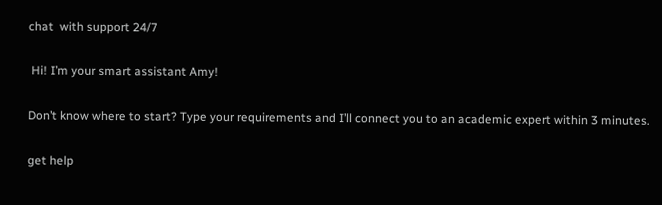chat  with support 24/7

 Hi! I’m your smart assistant Amy!

Don’t know where to start? Type your requirements and I’ll connect you to an academic expert within 3 minutes.

get help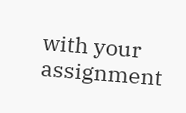with your assignment